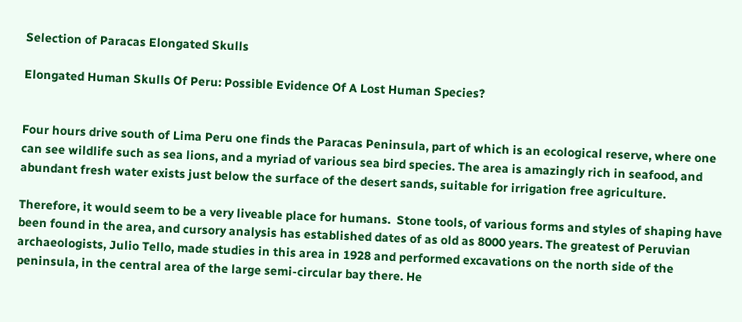Selection of Paracas Elongated Skulls

Elongated Human Skulls Of Peru: Possible Evidence Of A Lost Human Species?


Four hours drive south of Lima Peru one finds the Paracas Peninsula, part of which is an ecological reserve, where one can see wildlife such as sea lions, and a myriad of various sea bird species. The area is amazingly rich in seafood, and abundant fresh water exists just below the surface of the desert sands, suitable for irrigation free agriculture.

Therefore, it would seem to be a very liveable place for humans.  Stone tools, of various forms and styles of shaping have been found in the area, and cursory analysis has established dates of as old as 8000 years. The greatest of Peruvian archaeologists, Julio Tello, made studies in this area in 1928 and performed excavations on the north side of the peninsula, in the central area of the large semi-circular bay there. He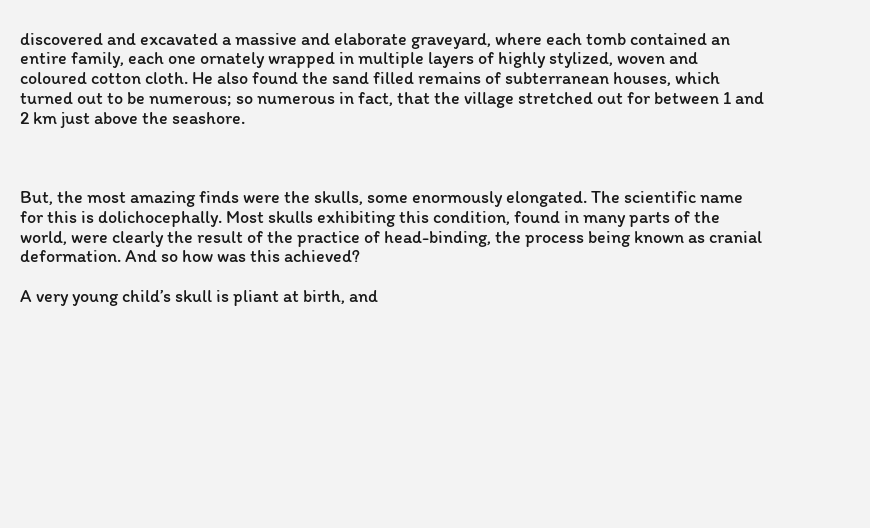discovered and excavated a massive and elaborate graveyard, where each tomb contained an entire family, each one ornately wrapped in multiple layers of highly stylized, woven and coloured cotton cloth. He also found the sand filled remains of subterranean houses, which turned out to be numerous; so numerous in fact, that the village stretched out for between 1 and 2 km just above the seashore.



But, the most amazing finds were the skulls, some enormously elongated. The scientific name for this is dolichocephally. Most skulls exhibiting this condition, found in many parts of the world, were clearly the result of the practice of head-binding, the process being known as cranial deformation. And so how was this achieved?

A very young child’s skull is pliant at birth, and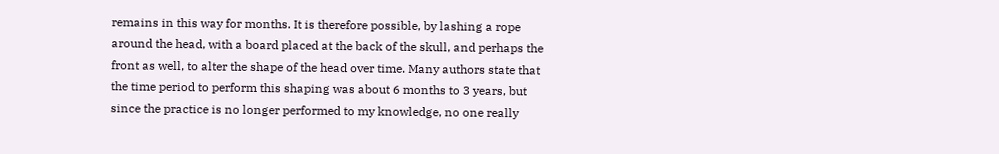remains in this way for months. It is therefore possible, by lashing a rope around the head, with a board placed at the back of the skull, and perhaps the front as well, to alter the shape of the head over time. Many authors state that the time period to perform this shaping was about 6 months to 3 years, but since the practice is no longer performed to my knowledge, no one really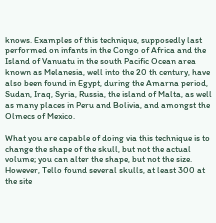knows. Examples of this technique, supposedly last performed on infants in the Congo of Africa and the Island of Vanuatu in the south Pacific Ocean area known as Melanesia, well into the 20 th century, have also been found in Egypt, during the Amarna period, Sudan, Iraq, Syria, Russia, the island of Malta, as well as many places in Peru and Bolivia, and amongst the Olmecs of Mexico.

What you are capable of doing via this technique is to change the shape of the skull, but not the actual volume; you can alter the shape, but not the size. However, Tello found several skulls, at least 300 at the site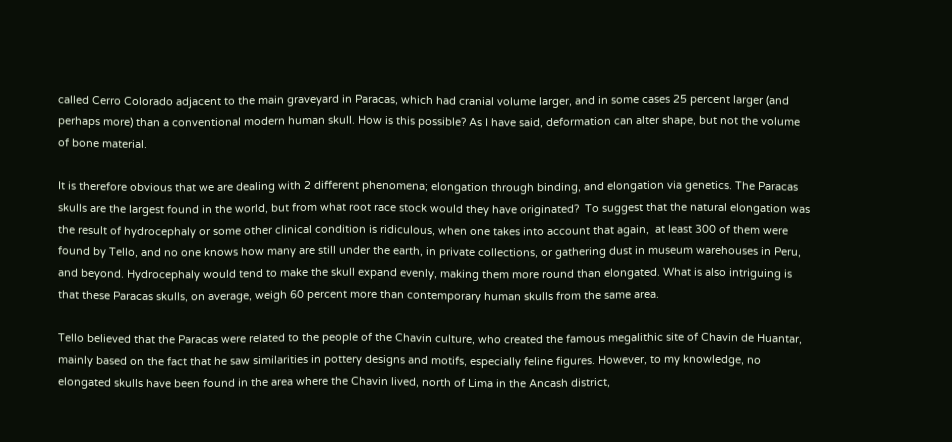called Cerro Colorado adjacent to the main graveyard in Paracas, which had cranial volume larger, and in some cases 25 percent larger (and perhaps more) than a conventional modern human skull. How is this possible? As I have said, deformation can alter shape, but not the volume of bone material.

It is therefore obvious that we are dealing with 2 different phenomena; elongation through binding, and elongation via genetics. The Paracas skulls are the largest found in the world, but from what root race stock would they have originated?  To suggest that the natural elongation was the result of hydrocephaly or some other clinical condition is ridiculous, when one takes into account that again,  at least 300 of them were found by Tello, and no one knows how many are still under the earth, in private collections, or gathering dust in museum warehouses in Peru, and beyond. Hydrocephaly would tend to make the skull expand evenly, making them more round than elongated. What is also intriguing is that these Paracas skulls, on average, weigh 60 percent more than contemporary human skulls from the same area.

Tello believed that the Paracas were related to the people of the Chavin culture, who created the famous megalithic site of Chavin de Huantar, mainly based on the fact that he saw similarities in pottery designs and motifs, especially feline figures. However, to my knowledge, no elongated skulls have been found in the area where the Chavin lived, north of Lima in the Ancash district,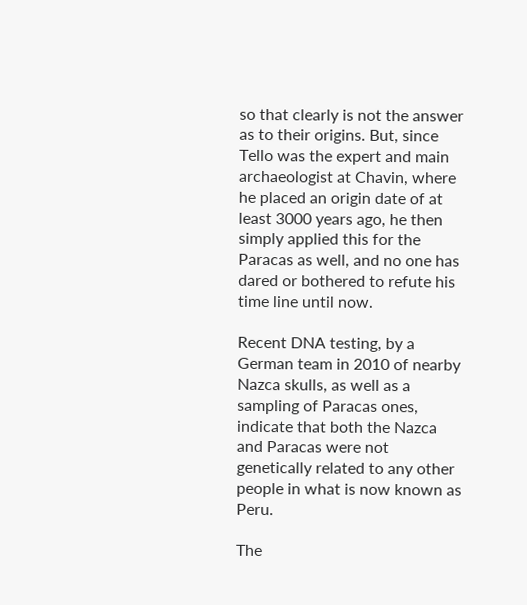so that clearly is not the answer as to their origins. But, since Tello was the expert and main archaeologist at Chavin, where he placed an origin date of at least 3000 years ago, he then simply applied this for the Paracas as well, and no one has dared or bothered to refute his time line until now.

Recent DNA testing, by a German team in 2010 of nearby Nazca skulls, as well as a sampling of Paracas ones, indicate that both the Nazca and Paracas were not genetically related to any other people in what is now known as Peru.

The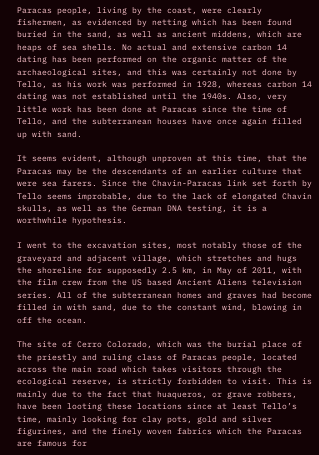Paracas people, living by the coast, were clearly fishermen, as evidenced by netting which has been found buried in the sand, as well as ancient middens, which are heaps of sea shells. No actual and extensive carbon 14 dating has been performed on the organic matter of the archaeological sites, and this was certainly not done by Tello, as his work was performed in 1928, whereas carbon 14 dating was not established until the 1940s. Also, very little work has been done at Paracas since the time of Tello, and the subterranean houses have once again filled up with sand.

It seems evident, although unproven at this time, that the Paracas may be the descendants of an earlier culture that were sea farers. Since the Chavin-Paracas link set forth by Tello seems improbable, due to the lack of elongated Chavin skulls, as well as the German DNA testing, it is a worthwhile hypothesis.

I went to the excavation sites, most notably those of the graveyard and adjacent village, which stretches and hugs the shoreline for supposedly 2.5 km, in May of 2011, with the film crew from the US based Ancient Aliens television series. All of the subterranean homes and graves had become filled in with sand, due to the constant wind, blowing in off the ocean.

The site of Cerro Colorado, which was the burial place of the priestly and ruling class of Paracas people, located across the main road which takes visitors through the ecological reserve, is strictly forbidden to visit. This is mainly due to the fact that huaqueros, or grave robbers, have been looting these locations since at least Tello’s time, mainly looking for clay pots, gold and silver figurines, and the finely woven fabrics which the Paracas are famous for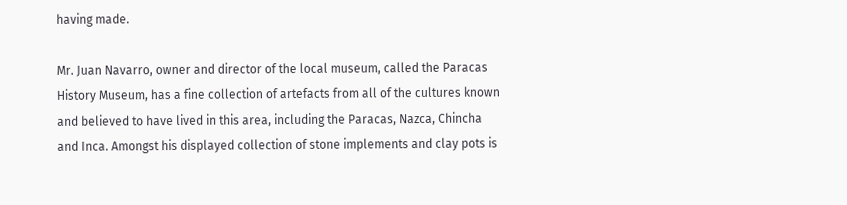having made.

Mr. Juan Navarro, owner and director of the local museum, called the Paracas History Museum, has a fine collection of artefacts from all of the cultures known and believed to have lived in this area, including the Paracas, Nazca, Chincha and Inca. Amongst his displayed collection of stone implements and clay pots is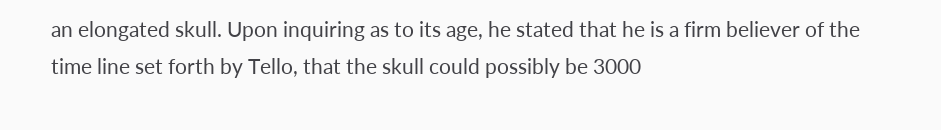an elongated skull. Upon inquiring as to its age, he stated that he is a firm believer of the time line set forth by Tello, that the skull could possibly be 3000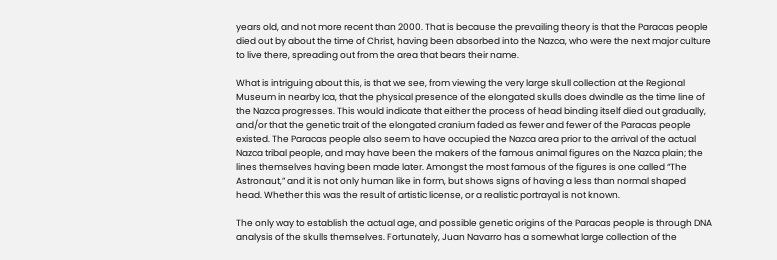years old, and not more recent than 2000. That is because the prevailing theory is that the Paracas people died out by about the time of Christ, having been absorbed into the Nazca, who were the next major culture to live there, spreading out from the area that bears their name.

What is intriguing about this, is that we see, from viewing the very large skull collection at the Regional Museum in nearby Ica, that the physical presence of the elongated skulls does dwindle as the time line of the Nazca progresses. This would indicate that either the process of head binding itself died out gradually, and/or that the genetic trait of the elongated cranium faded as fewer and fewer of the Paracas people existed. The Paracas people also seem to have occupied the Nazca area prior to the arrival of the actual Nazca tribal people, and may have been the makers of the famous animal figures on the Nazca plain; the lines themselves having been made later. Amongst the most famous of the figures is one called “The Astronaut,” and it is not only human like in form, but shows signs of having a less than normal shaped head. Whether this was the result of artistic license, or a realistic portrayal is not known.

The only way to establish the actual age, and possible genetic origins of the Paracas people is through DNA analysis of the skulls themselves. Fortunately, Juan Navarro has a somewhat large collection of the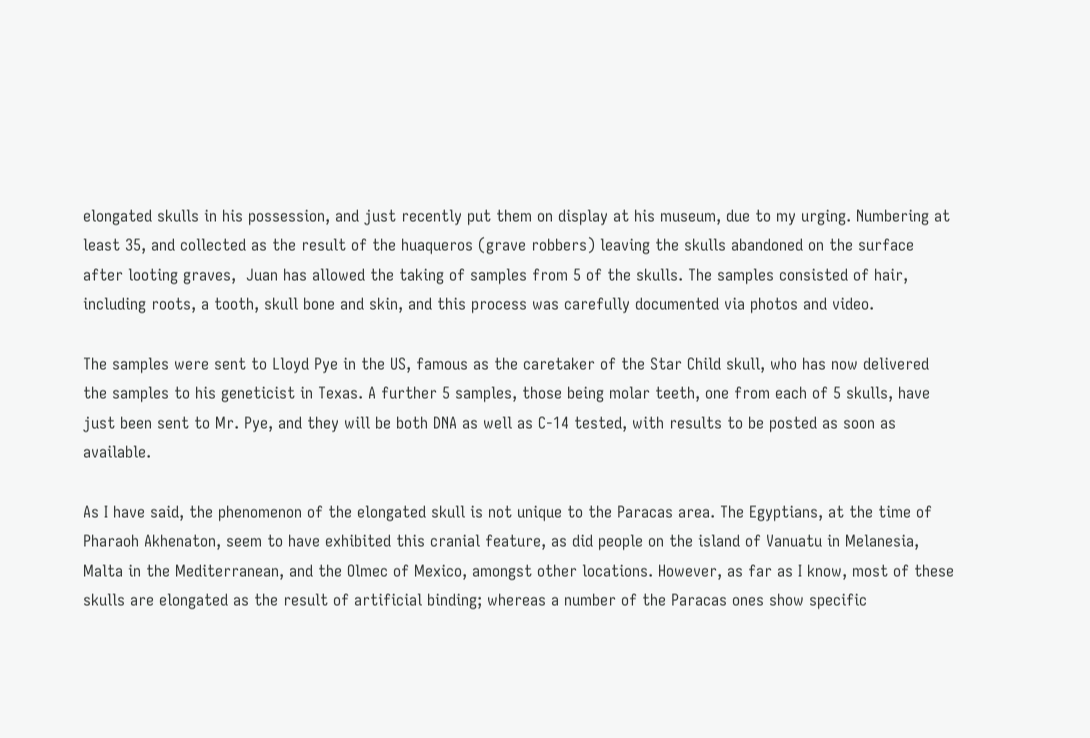elongated skulls in his possession, and just recently put them on display at his museum, due to my urging. Numbering at least 35, and collected as the result of the huaqueros (grave robbers) leaving the skulls abandoned on the surface after looting graves,  Juan has allowed the taking of samples from 5 of the skulls. The samples consisted of hair, including roots, a tooth, skull bone and skin, and this process was carefully documented via photos and video.

The samples were sent to Lloyd Pye in the US, famous as the caretaker of the Star Child skull, who has now delivered the samples to his geneticist in Texas. A further 5 samples, those being molar teeth, one from each of 5 skulls, have just been sent to Mr. Pye, and they will be both DNA as well as C-14 tested, with results to be posted as soon as available.

As I have said, the phenomenon of the elongated skull is not unique to the Paracas area. The Egyptians, at the time of Pharaoh Akhenaton, seem to have exhibited this cranial feature, as did people on the island of Vanuatu in Melanesia, Malta in the Mediterranean, and the Olmec of Mexico, amongst other locations. However, as far as I know, most of these skulls are elongated as the result of artificial binding; whereas a number of the Paracas ones show specific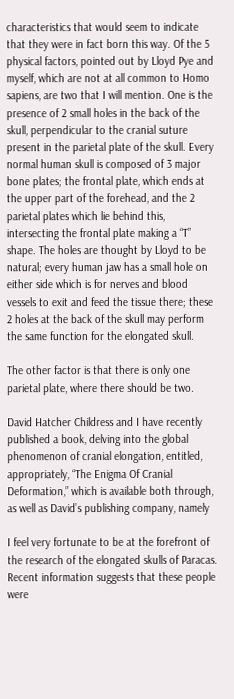characteristics that would seem to indicate that they were in fact born this way. Of the 5 physical factors, pointed out by Lloyd Pye and myself, which are not at all common to Homo sapiens, are two that I will mention. One is the presence of 2 small holes in the back of the skull, perpendicular to the cranial suture present in the parietal plate of the skull. Every normal human skull is composed of 3 major bone plates; the frontal plate, which ends at the upper part of the forehead, and the 2 parietal plates which lie behind this, intersecting the frontal plate making a “T” shape. The holes are thought by Lloyd to be natural; every human jaw has a small hole on either side which is for nerves and blood vessels to exit and feed the tissue there; these 2 holes at the back of the skull may perform the same function for the elongated skull.

The other factor is that there is only one parietal plate, where there should be two.

David Hatcher Childress and I have recently published a book, delving into the global phenomenon of cranial elongation, entitled, appropriately, “The Enigma Of Cranial Deformation,” which is available both through, as well as David’s publishing company, namely

I feel very fortunate to be at the forefront of the research of the elongated skulls of Paracas. Recent information suggests that these people were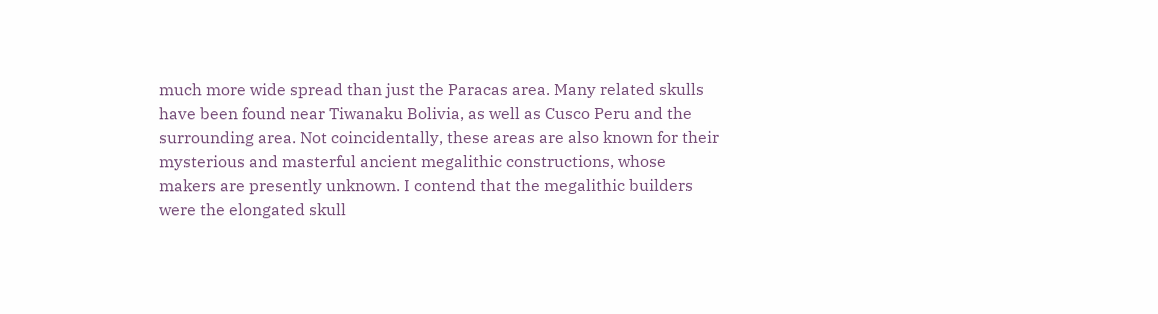much more wide spread than just the Paracas area. Many related skulls have been found near Tiwanaku Bolivia, as well as Cusco Peru and the surrounding area. Not coincidentally, these areas are also known for their mysterious and masterful ancient megalithic constructions, whose makers are presently unknown. I contend that the megalithic builders were the elongated skull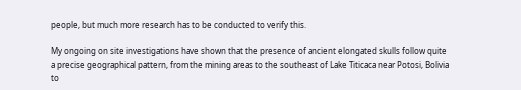people, but much more research has to be conducted to verify this.

My ongoing on site investigations have shown that the presence of ancient elongated skulls follow quite a precise geographical pattern, from the mining areas to the southeast of Lake Titicaca near Potosi, Bolivia to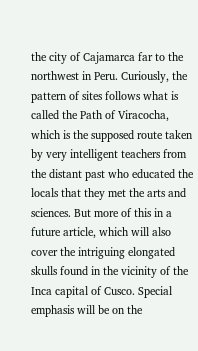the city of Cajamarca far to the northwest in Peru. Curiously, the pattern of sites follows what is called the Path of Viracocha, which is the supposed route taken by very intelligent teachers from the distant past who educated the locals that they met the arts and sciences. But more of this in a future article, which will also cover the intriguing elongated skulls found in the vicinity of the Inca capital of Cusco. Special emphasis will be on the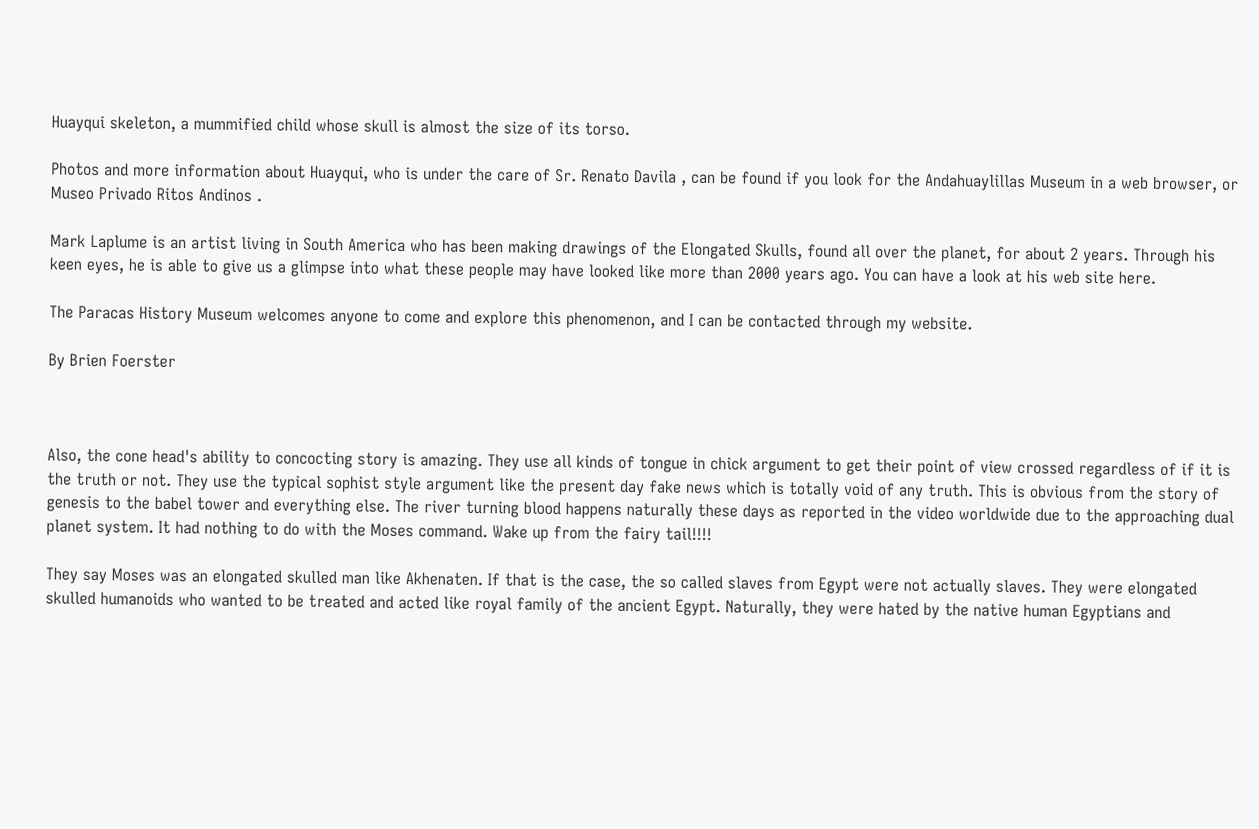Huayqui skeleton, a mummified child whose skull is almost the size of its torso.

Photos and more information about Huayqui, who is under the care of Sr. Renato Davila , can be found if you look for the Andahuaylillas Museum in a web browser, or Museo Privado Ritos Andinos .

Mark Laplume is an artist living in South America who has been making drawings of the Elongated Skulls, found all over the planet, for about 2 years. Through his keen eyes, he is able to give us a glimpse into what these people may have looked like more than 2000 years ago. You can have a look at his web site here.

The Paracas History Museum welcomes anyone to come and explore this phenomenon, and I can be contacted through my website.

By Brien Foerster



Also, the cone head's ability to concocting story is amazing. They use all kinds of tongue in chick argument to get their point of view crossed regardless of if it is the truth or not. They use the typical sophist style argument like the present day fake news which is totally void of any truth. This is obvious from the story of genesis to the babel tower and everything else. The river turning blood happens naturally these days as reported in the video worldwide due to the approaching dual planet system. It had nothing to do with the Moses command. Wake up from the fairy tail!!!!

They say Moses was an elongated skulled man like Akhenaten. If that is the case, the so called slaves from Egypt were not actually slaves. They were elongated skulled humanoids who wanted to be treated and acted like royal family of the ancient Egypt. Naturally, they were hated by the native human Egyptians and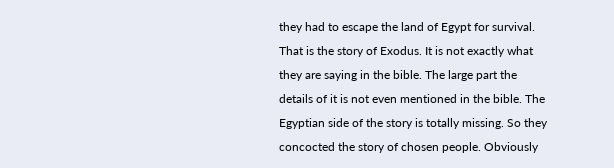they had to escape the land of Egypt for survival. That is the story of Exodus. It is not exactly what they are saying in the bible. The large part the details of it is not even mentioned in the bible. The Egyptian side of the story is totally missing. So they concocted the story of chosen people. Obviously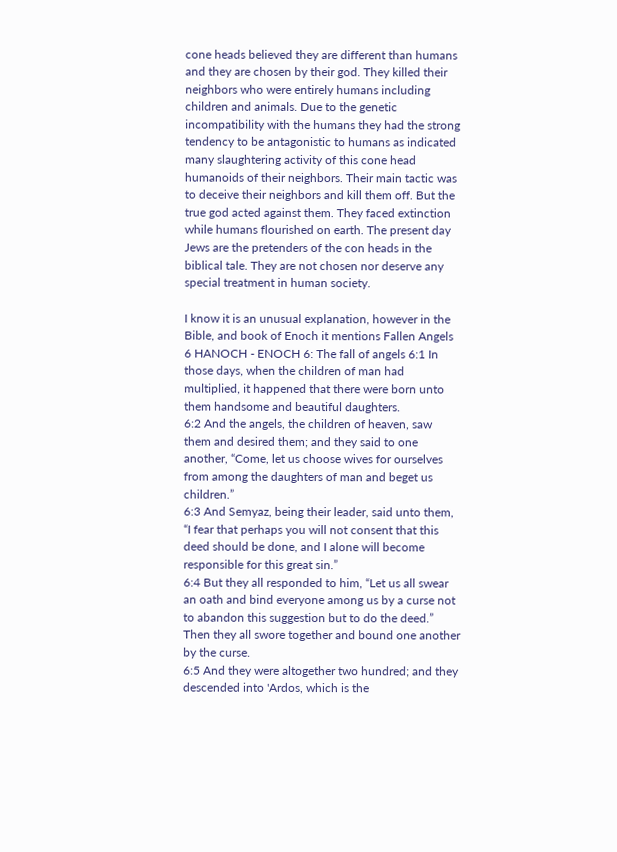cone heads believed they are different than humans and they are chosen by their god. They killed their neighbors who were entirely humans including children and animals. Due to the genetic incompatibility with the humans they had the strong tendency to be antagonistic to humans as indicated many slaughtering activity of this cone head humanoids of their neighbors. Their main tactic was to deceive their neighbors and kill them off. But the true god acted against them. They faced extinction while humans flourished on earth. The present day Jews are the pretenders of the con heads in the biblical tale. They are not chosen nor deserve any special treatment in human society.

I know it is an unusual explanation, however in the Bible, and book of Enoch it mentions Fallen Angels 6 HANOCH - ENOCH 6: The fall of angels 6:1 In those days, when the children of man had multiplied, it happened that there were born unto them handsome and beautiful daughters.
6:2 And the angels, the children of heaven, saw them and desired them; and they said to one another, “Come, let us choose wives for ourselves from among the daughters of man and beget us children.”
6:3 And Semyaz, being their leader, said unto them, “I fear that perhaps you will not consent that this deed should be done, and I alone will become responsible for this great sin.”
6:4 But they all responded to him, “Let us all swear an oath and bind everyone among us by a curse not to abandon this suggestion but to do the deed.” Then they all swore together and bound one another by the curse.
6:5 And they were altogether two hundred; and they descended into 'Ardos, which is the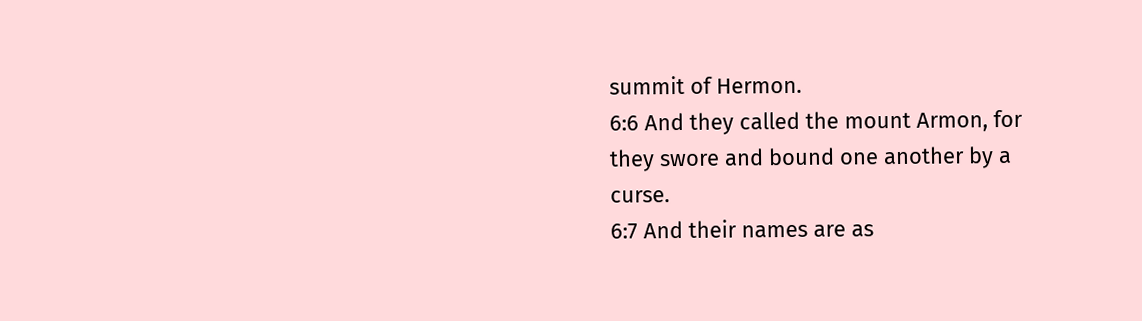summit of Hermon.
6:6 And they called the mount Armon, for they swore and bound one another by a curse.
6:7 And their names are as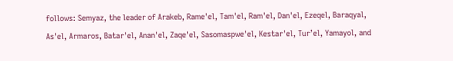follows: Semyaz, the leader of Arakeb, Rame'el, Tam'el, Ram'el, Dan'el, Ezeqel, Baraqyal, As'el, Armaros, Batar'el, Anan'el, Zaqe'el, Sasomaspwe'el, Kestar'el, Tur’el, Yamayol, and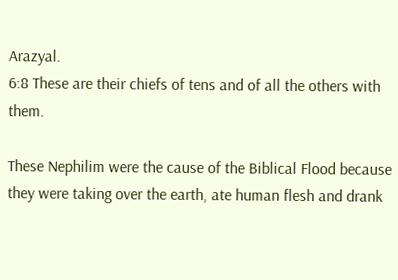Arazyal.
6:8 These are their chiefs of tens and of all the others with them.

These Nephilim were the cause of the Biblical Flood because they were taking over the earth, ate human flesh and drank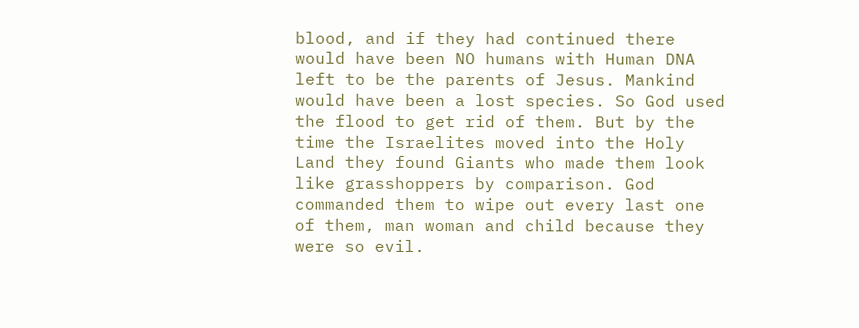blood, and if they had continued there would have been NO humans with Human DNA left to be the parents of Jesus. Mankind would have been a lost species. So God used the flood to get rid of them. But by the time the Israelites moved into the Holy Land they found Giants who made them look like grasshoppers by comparison. God commanded them to wipe out every last one of them, man woman and child because they were so evil.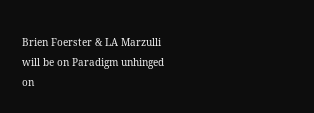Brien Foerster & LA Marzulli will be on Paradigm unhinged on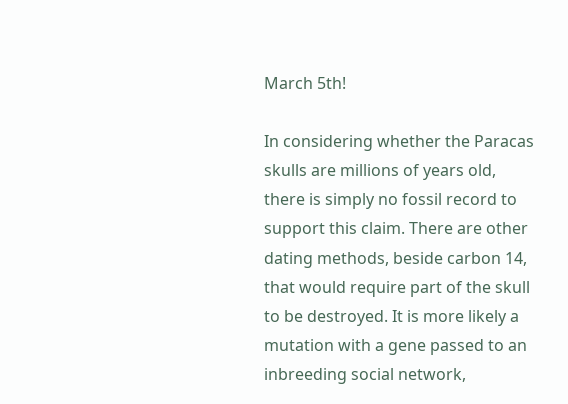March 5th!

In considering whether the Paracas skulls are millions of years old, there is simply no fossil record to support this claim. There are other dating methods, beside carbon 14, that would require part of the skull to be destroyed. It is more likely a mutation with a gene passed to an inbreeding social network,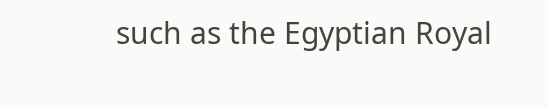such as the Egyptian Royal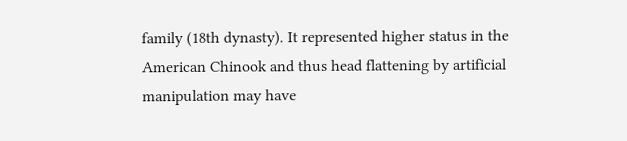family (18th dynasty). It represented higher status in the American Chinook and thus head flattening by artificial manipulation may have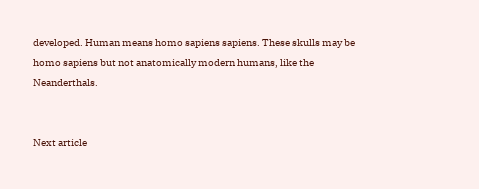developed. Human means homo sapiens sapiens. These skulls may be homo sapiens but not anatomically modern humans, like the Neanderthals.


Next article